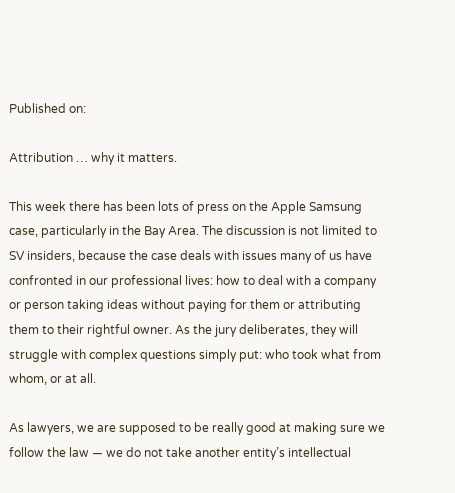Published on:

Attribution … why it matters.

This week there has been lots of press on the Apple Samsung case, particularly in the Bay Area. The discussion is not limited to SV insiders, because the case deals with issues many of us have confronted in our professional lives: how to deal with a company or person taking ideas without paying for them or attributing them to their rightful owner. As the jury deliberates, they will struggle with complex questions simply put: who took what from whom, or at all.

As lawyers, we are supposed to be really good at making sure we follow the law — we do not take another entity’s intellectual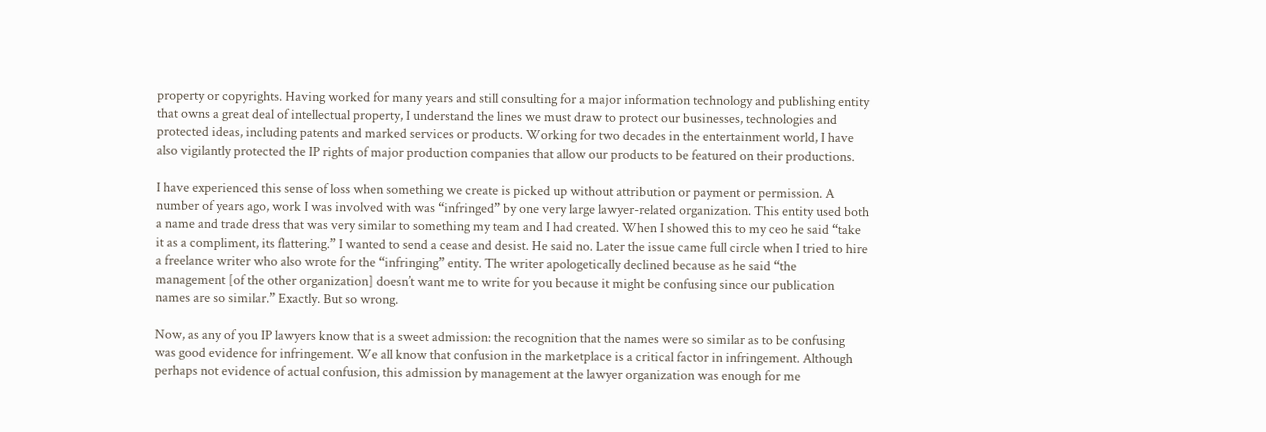property or copyrights. Having worked for many years and still consulting for a major information technology and publishing entity that owns a great deal of intellectual property, I understand the lines we must draw to protect our businesses, technologies and protected ideas, including patents and marked services or products. Working for two decades in the entertainment world, I have also vigilantly protected the IP rights of major production companies that allow our products to be featured on their productions.

I have experienced this sense of loss when something we create is picked up without attribution or payment or permission. A number of years ago, work I was involved with was “infringed” by one very large lawyer-related organization. This entity used both a name and trade dress that was very similar to something my team and I had created. When I showed this to my ceo he said “take it as a compliment, its flattering.” I wanted to send a cease and desist. He said no. Later the issue came full circle when I tried to hire a freelance writer who also wrote for the “infringing” entity. The writer apologetically declined because as he said “the management [of the other organization] doesn’t want me to write for you because it might be confusing since our publication names are so similar.” Exactly. But so wrong.

Now, as any of you IP lawyers know that is a sweet admission: the recognition that the names were so similar as to be confusing was good evidence for infringement. We all know that confusion in the marketplace is a critical factor in infringement. Although perhaps not evidence of actual confusion, this admission by management at the lawyer organization was enough for me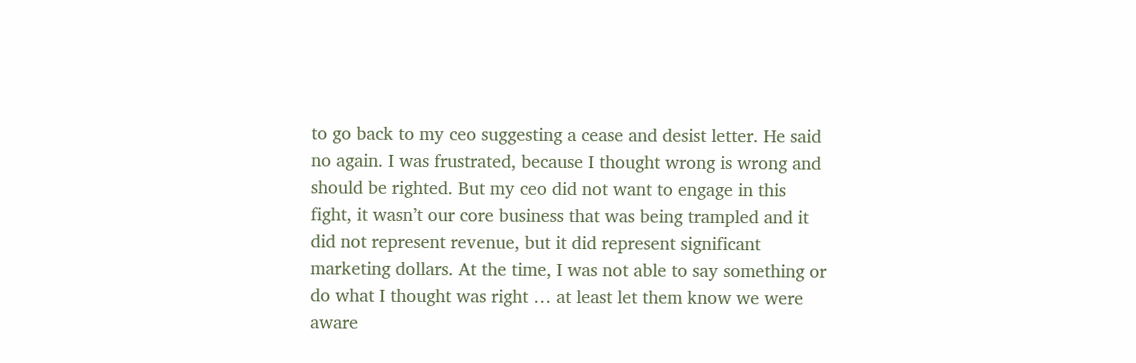to go back to my ceo suggesting a cease and desist letter. He said no again. I was frustrated, because I thought wrong is wrong and should be righted. But my ceo did not want to engage in this fight, it wasn’t our core business that was being trampled and it did not represent revenue, but it did represent significant marketing dollars. At the time, I was not able to say something or do what I thought was right … at least let them know we were aware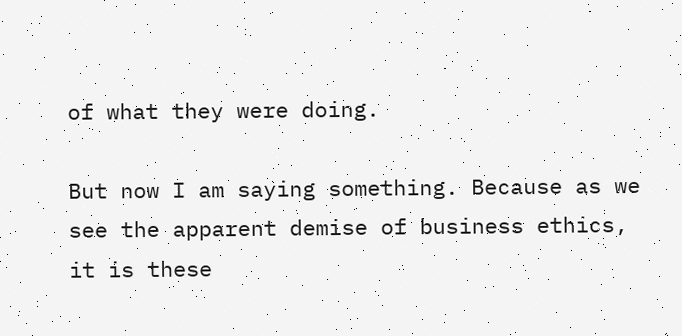of what they were doing.

But now I am saying something. Because as we see the apparent demise of business ethics, it is these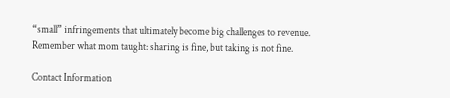“small” infringements that ultimately become big challenges to revenue. Remember what mom taught: sharing is fine, but taking is not fine.

Contact Information